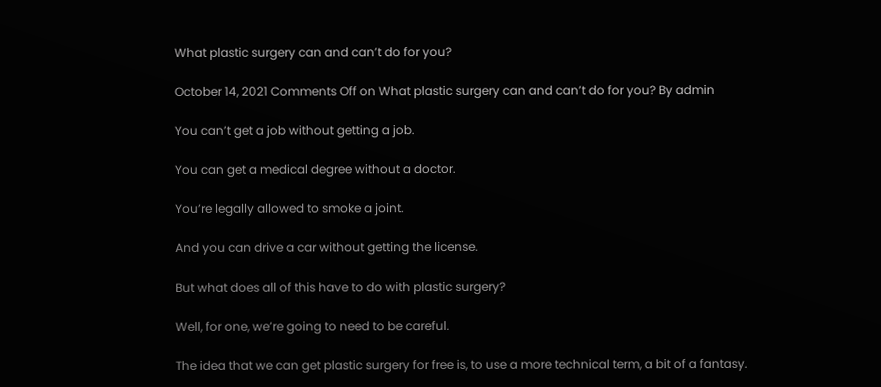What plastic surgery can and can’t do for you?

October 14, 2021 Comments Off on What plastic surgery can and can’t do for you? By admin

You can’t get a job without getting a job.

You can get a medical degree without a doctor.

You’re legally allowed to smoke a joint.

And you can drive a car without getting the license.

But what does all of this have to do with plastic surgery?

Well, for one, we’re going to need to be careful.

The idea that we can get plastic surgery for free is, to use a more technical term, a bit of a fantasy.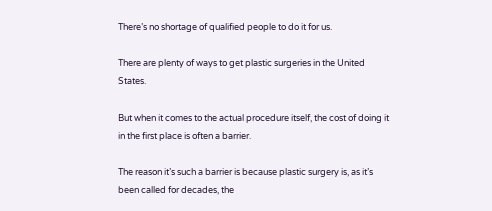There’s no shortage of qualified people to do it for us.

There are plenty of ways to get plastic surgeries in the United States.

But when it comes to the actual procedure itself, the cost of doing it in the first place is often a barrier.

The reason it’s such a barrier is because plastic surgery is, as it’s been called for decades, the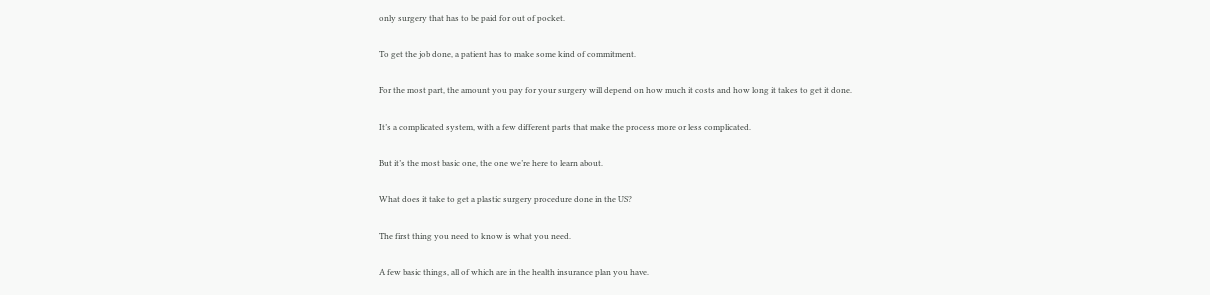only surgery that has to be paid for out of pocket.

To get the job done, a patient has to make some kind of commitment.

For the most part, the amount you pay for your surgery will depend on how much it costs and how long it takes to get it done.

It’s a complicated system, with a few different parts that make the process more or less complicated.

But it’s the most basic one, the one we’re here to learn about.

What does it take to get a plastic surgery procedure done in the US?

The first thing you need to know is what you need.

A few basic things, all of which are in the health insurance plan you have.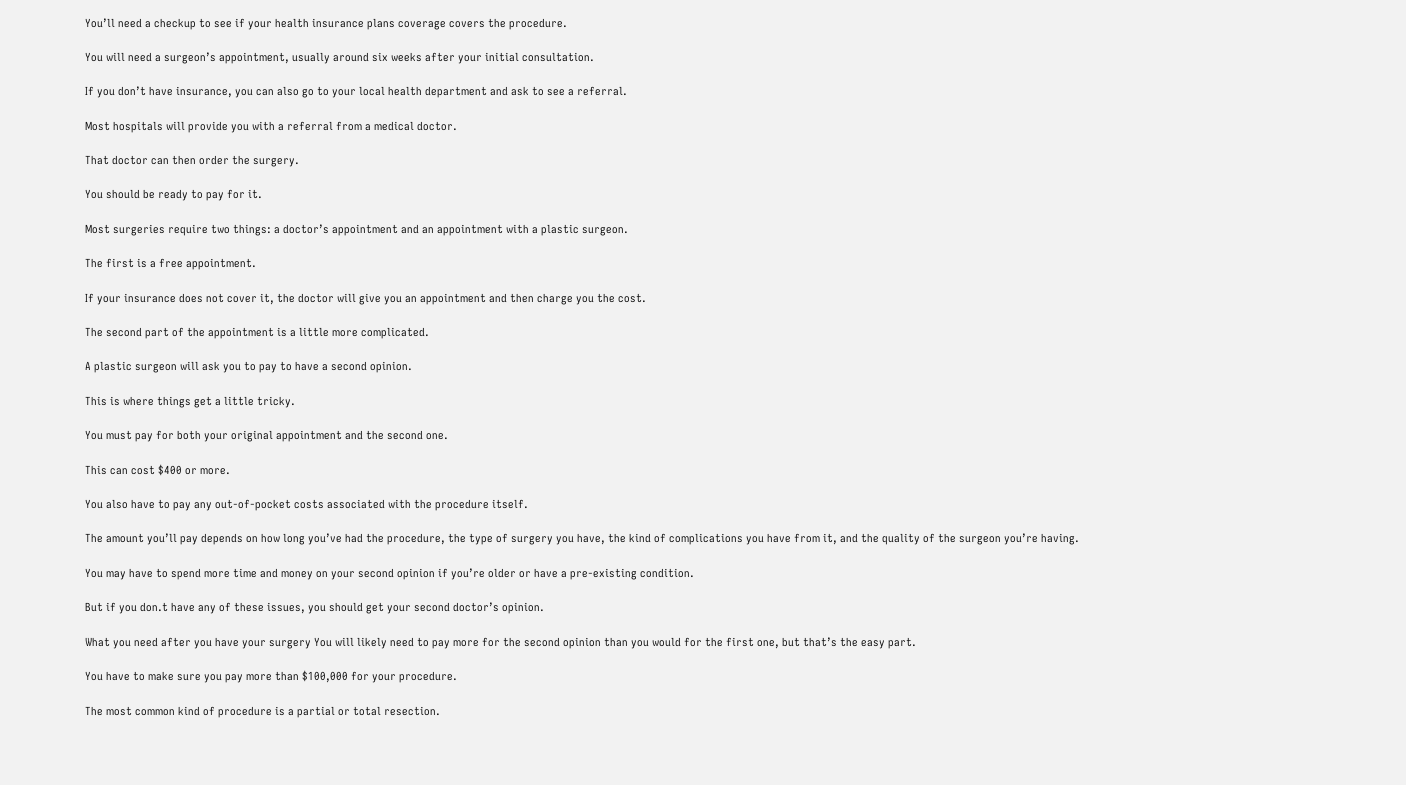You’ll need a checkup to see if your health insurance plans coverage covers the procedure.

You will need a surgeon’s appointment, usually around six weeks after your initial consultation.

If you don’t have insurance, you can also go to your local health department and ask to see a referral.

Most hospitals will provide you with a referral from a medical doctor.

That doctor can then order the surgery.

You should be ready to pay for it.

Most surgeries require two things: a doctor’s appointment and an appointment with a plastic surgeon.

The first is a free appointment.

If your insurance does not cover it, the doctor will give you an appointment and then charge you the cost.

The second part of the appointment is a little more complicated.

A plastic surgeon will ask you to pay to have a second opinion.

This is where things get a little tricky.

You must pay for both your original appointment and the second one.

This can cost $400 or more.

You also have to pay any out-of-pocket costs associated with the procedure itself.

The amount you’ll pay depends on how long you’ve had the procedure, the type of surgery you have, the kind of complications you have from it, and the quality of the surgeon you’re having.

You may have to spend more time and money on your second opinion if you’re older or have a pre-existing condition.

But if you don.t have any of these issues, you should get your second doctor’s opinion.

What you need after you have your surgery You will likely need to pay more for the second opinion than you would for the first one, but that’s the easy part.

You have to make sure you pay more than $100,000 for your procedure.

The most common kind of procedure is a partial or total resection.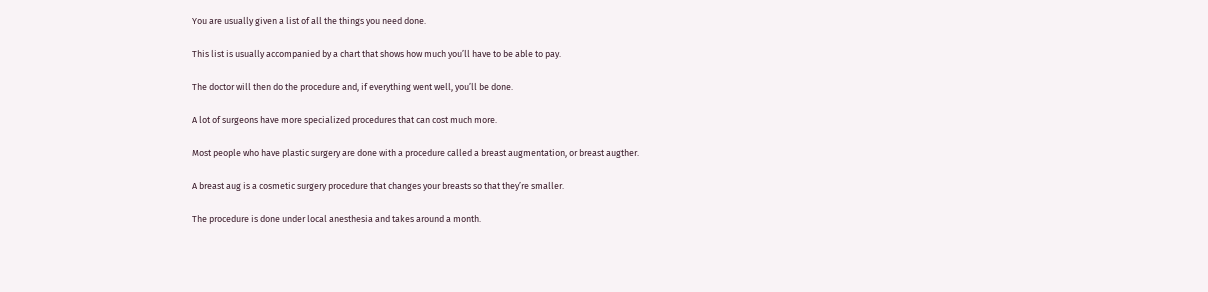You are usually given a list of all the things you need done.

This list is usually accompanied by a chart that shows how much you’ll have to be able to pay.

The doctor will then do the procedure and, if everything went well, you’ll be done.

A lot of surgeons have more specialized procedures that can cost much more.

Most people who have plastic surgery are done with a procedure called a breast augmentation, or breast augther.

A breast aug is a cosmetic surgery procedure that changes your breasts so that they’re smaller.

The procedure is done under local anesthesia and takes around a month.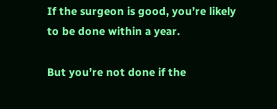If the surgeon is good, you’re likely to be done within a year.

But you’re not done if the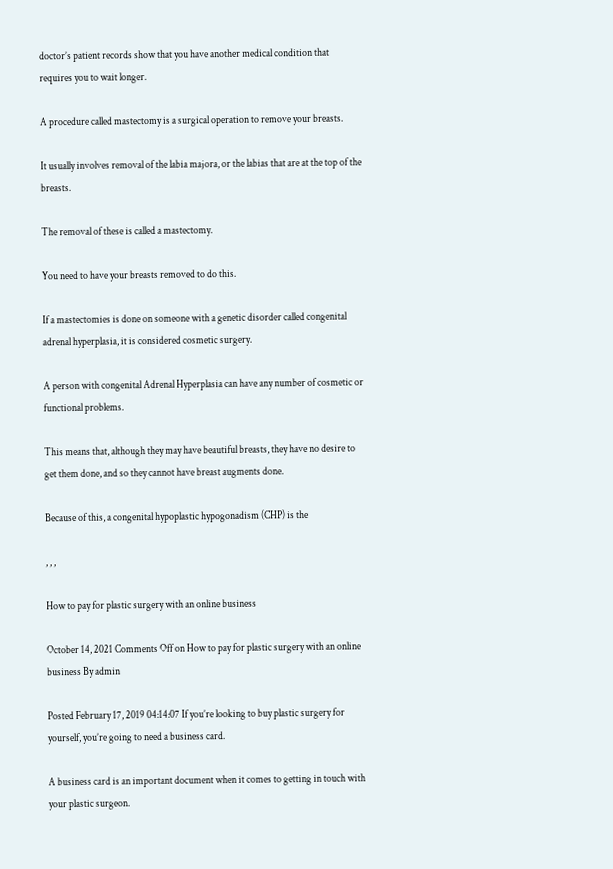doctor’s patient records show that you have another medical condition that requires you to wait longer.

A procedure called mastectomy is a surgical operation to remove your breasts.

It usually involves removal of the labia majora, or the labias that are at the top of the breasts.

The removal of these is called a mastectomy.

You need to have your breasts removed to do this.

If a mastectomies is done on someone with a genetic disorder called congenital adrenal hyperplasia, it is considered cosmetic surgery.

A person with congenital Adrenal Hyperplasia can have any number of cosmetic or functional problems.

This means that, although they may have beautiful breasts, they have no desire to get them done, and so they cannot have breast augments done.

Because of this, a congenital hypoplastic hypogonadism (CHP) is the

, , ,

How to pay for plastic surgery with an online business

October 14, 2021 Comments Off on How to pay for plastic surgery with an online business By admin

Posted February 17, 2019 04:14:07 If you’re looking to buy plastic surgery for yourself, you’re going to need a business card.

A business card is an important document when it comes to getting in touch with your plastic surgeon.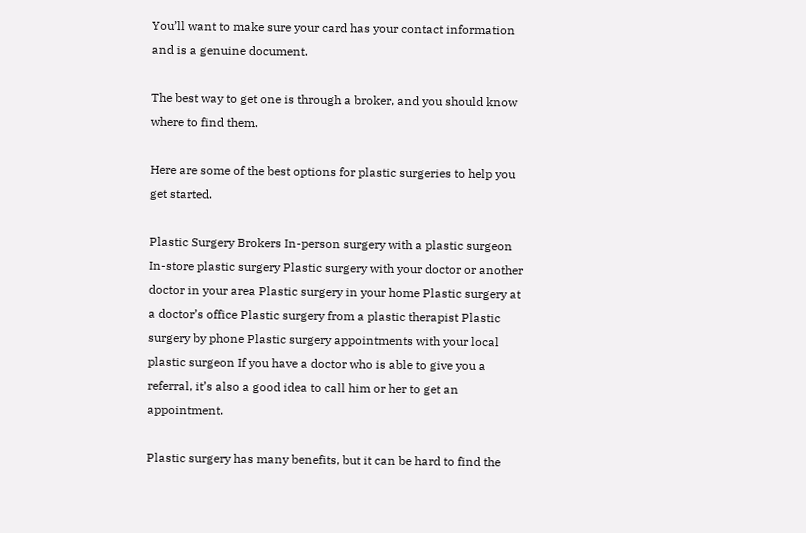You’ll want to make sure your card has your contact information and is a genuine document.

The best way to get one is through a broker, and you should know where to find them.

Here are some of the best options for plastic surgeries to help you get started.

Plastic Surgery Brokers In-person surgery with a plastic surgeon In-store plastic surgery Plastic surgery with your doctor or another doctor in your area Plastic surgery in your home Plastic surgery at a doctor’s office Plastic surgery from a plastic therapist Plastic surgery by phone Plastic surgery appointments with your local plastic surgeon If you have a doctor who is able to give you a referral, it’s also a good idea to call him or her to get an appointment.

Plastic surgery has many benefits, but it can be hard to find the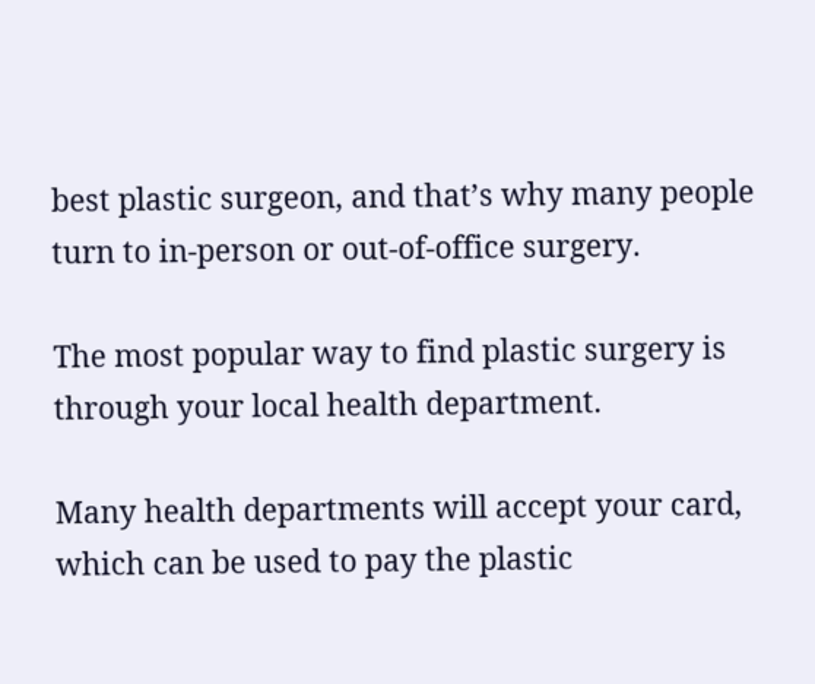best plastic surgeon, and that’s why many people turn to in-person or out-of-office surgery.

The most popular way to find plastic surgery is through your local health department.

Many health departments will accept your card, which can be used to pay the plastic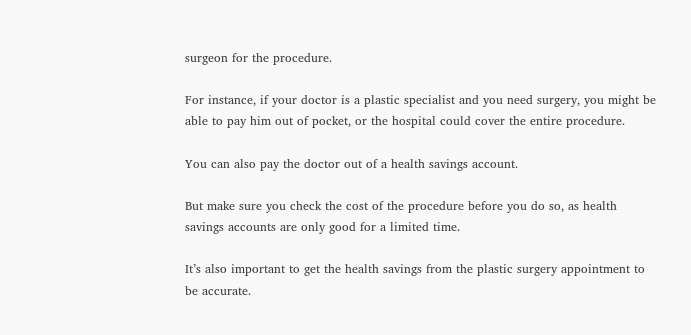surgeon for the procedure.

For instance, if your doctor is a plastic specialist and you need surgery, you might be able to pay him out of pocket, or the hospital could cover the entire procedure.

You can also pay the doctor out of a health savings account.

But make sure you check the cost of the procedure before you do so, as health savings accounts are only good for a limited time.

It’s also important to get the health savings from the plastic surgery appointment to be accurate.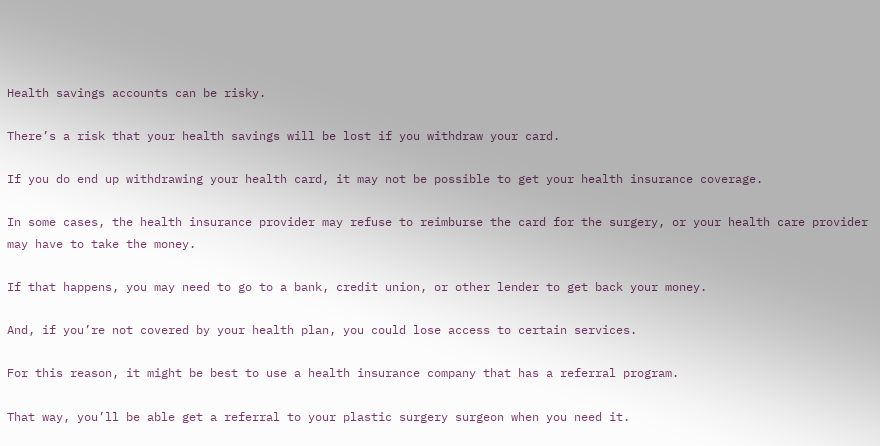Health savings accounts can be risky.

There’s a risk that your health savings will be lost if you withdraw your card.

If you do end up withdrawing your health card, it may not be possible to get your health insurance coverage.

In some cases, the health insurance provider may refuse to reimburse the card for the surgery, or your health care provider may have to take the money.

If that happens, you may need to go to a bank, credit union, or other lender to get back your money.

And, if you’re not covered by your health plan, you could lose access to certain services.

For this reason, it might be best to use a health insurance company that has a referral program.

That way, you’ll be able get a referral to your plastic surgery surgeon when you need it.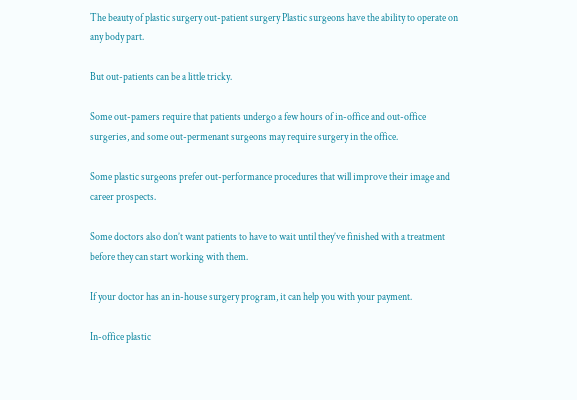The beauty of plastic surgery out-patient surgery Plastic surgeons have the ability to operate on any body part.

But out-patients can be a little tricky.

Some out-pamers require that patients undergo a few hours of in-office and out-office surgeries, and some out-permenant surgeons may require surgery in the office.

Some plastic surgeons prefer out-performance procedures that will improve their image and career prospects.

Some doctors also don’t want patients to have to wait until they’ve finished with a treatment before they can start working with them.

If your doctor has an in-house surgery program, it can help you with your payment.

In-office plastic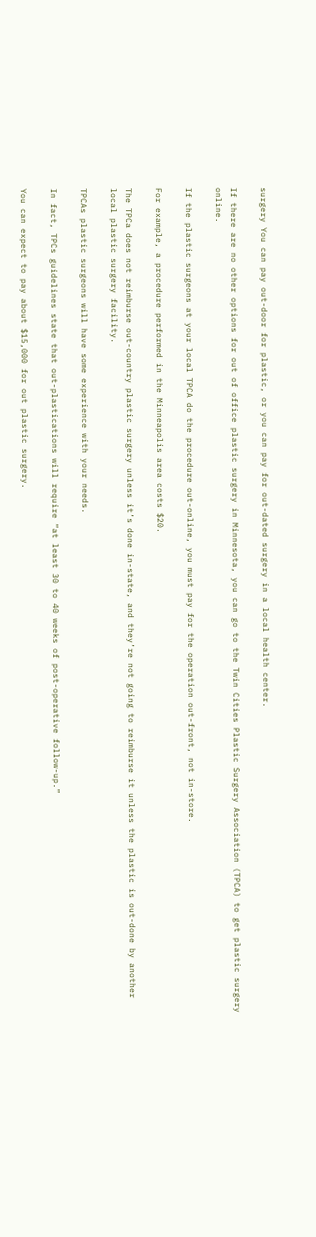surgery You can pay out-door for plastic, or you can pay for out-dated surgery in a local health center.

If there are no other options for out of office plastic surgery in Minnesota, you can go to the Twin Cities Plastic Surgery Association (TPCA) to get plastic surgery online.

If the plastic surgeons at your local TPCA do the procedure out-online, you must pay for the operation out-front, not in-store.

For example, a procedure performed in the Minneapolis area costs $20.

The TPCa does not reimburse out-country plastic surgery unless it’s done in-state, and they’re not going to reimburse it unless the plastic is out-done by another local plastic surgery facility.

TPCAs plastic surgeons will have some experience with your needs.

In fact, TPCs guidelines state that out-plastications will require “at least 30 to 40 weeks of post-operative follow-up.”

You can expect to pay about $15,000 for out plastic surgery.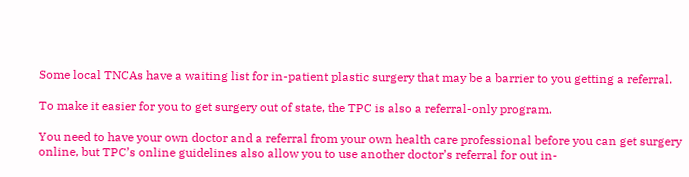Some local TNCAs have a waiting list for in-patient plastic surgery that may be a barrier to you getting a referral.

To make it easier for you to get surgery out of state, the TPC is also a referral-only program.

You need to have your own doctor and a referral from your own health care professional before you can get surgery online, but TPC’s online guidelines also allow you to use another doctor’s referral for out in-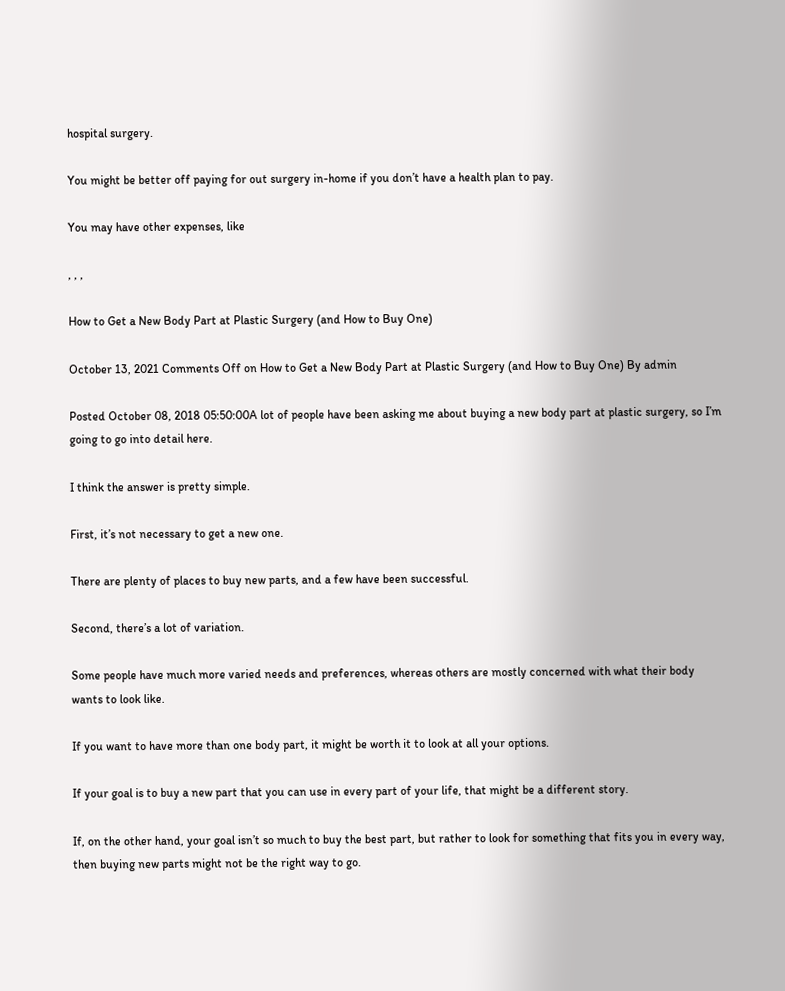hospital surgery.

You might be better off paying for out surgery in-home if you don’t have a health plan to pay.

You may have other expenses, like

, , ,

How to Get a New Body Part at Plastic Surgery (and How to Buy One)

October 13, 2021 Comments Off on How to Get a New Body Part at Plastic Surgery (and How to Buy One) By admin

Posted October 08, 2018 05:50:00A lot of people have been asking me about buying a new body part at plastic surgery, so I’m going to go into detail here.

I think the answer is pretty simple.

First, it’s not necessary to get a new one.

There are plenty of places to buy new parts, and a few have been successful.

Second, there’s a lot of variation.

Some people have much more varied needs and preferences, whereas others are mostly concerned with what their body wants to look like.

If you want to have more than one body part, it might be worth it to look at all your options.

If your goal is to buy a new part that you can use in every part of your life, that might be a different story.

If, on the other hand, your goal isn’t so much to buy the best part, but rather to look for something that fits you in every way, then buying new parts might not be the right way to go.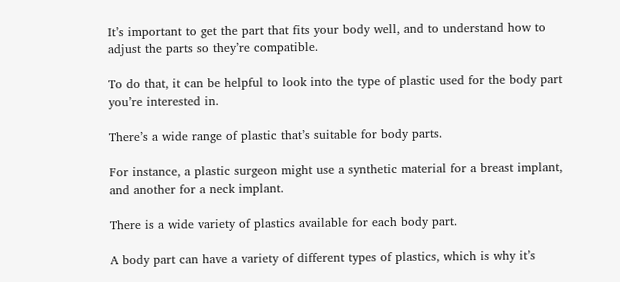It’s important to get the part that fits your body well, and to understand how to adjust the parts so they’re compatible.

To do that, it can be helpful to look into the type of plastic used for the body part you’re interested in.

There’s a wide range of plastic that’s suitable for body parts.

For instance, a plastic surgeon might use a synthetic material for a breast implant, and another for a neck implant.

There is a wide variety of plastics available for each body part.

A body part can have a variety of different types of plastics, which is why it’s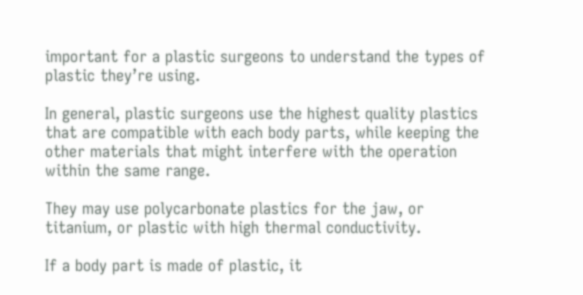important for a plastic surgeons to understand the types of plastic they’re using.

In general, plastic surgeons use the highest quality plastics that are compatible with each body parts, while keeping the other materials that might interfere with the operation within the same range.

They may use polycarbonate plastics for the jaw, or titanium, or plastic with high thermal conductivity.

If a body part is made of plastic, it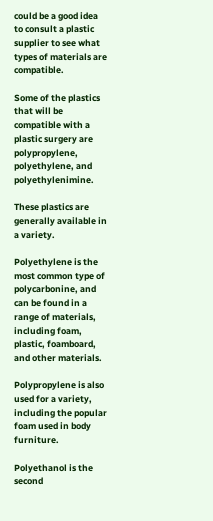could be a good idea to consult a plastic supplier to see what types of materials are compatible.

Some of the plastics that will be compatible with a plastic surgery are polypropylene, polyethylene, and polyethylenimine.

These plastics are generally available in a variety.

Polyethylene is the most common type of polycarbonine, and can be found in a range of materials, including foam, plastic, foamboard, and other materials.

Polypropylene is also used for a variety, including the popular foam used in body furniture.

Polyethanol is the second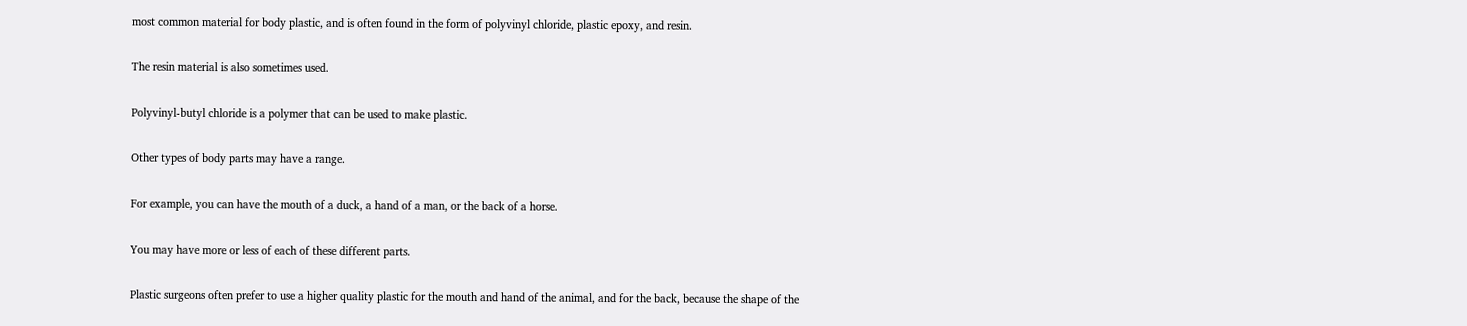most common material for body plastic, and is often found in the form of polyvinyl chloride, plastic epoxy, and resin.

The resin material is also sometimes used.

Polyvinyl-butyl chloride is a polymer that can be used to make plastic.

Other types of body parts may have a range.

For example, you can have the mouth of a duck, a hand of a man, or the back of a horse.

You may have more or less of each of these different parts.

Plastic surgeons often prefer to use a higher quality plastic for the mouth and hand of the animal, and for the back, because the shape of the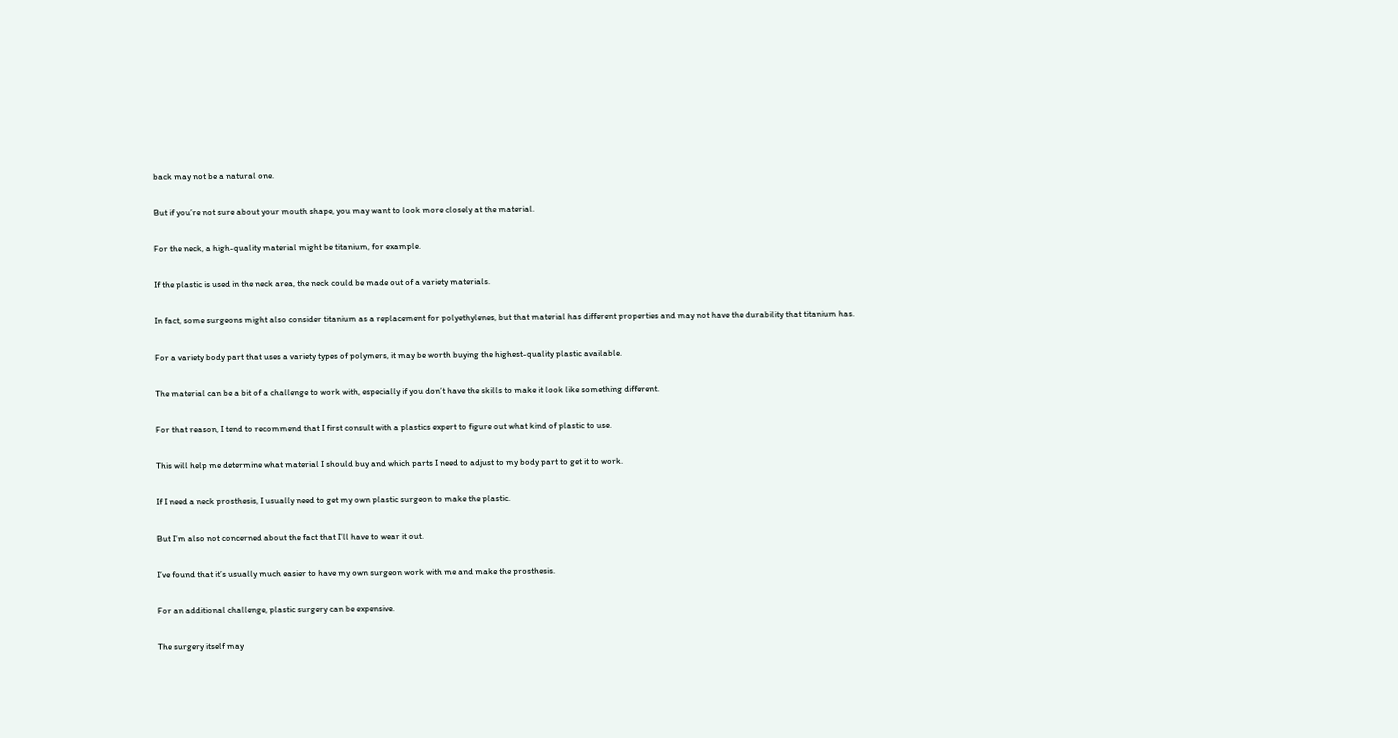back may not be a natural one.

But if you’re not sure about your mouth shape, you may want to look more closely at the material.

For the neck, a high-quality material might be titanium, for example.

If the plastic is used in the neck area, the neck could be made out of a variety materials.

In fact, some surgeons might also consider titanium as a replacement for polyethylenes, but that material has different properties and may not have the durability that titanium has.

For a variety body part that uses a variety types of polymers, it may be worth buying the highest-quality plastic available.

The material can be a bit of a challenge to work with, especially if you don’t have the skills to make it look like something different.

For that reason, I tend to recommend that I first consult with a plastics expert to figure out what kind of plastic to use.

This will help me determine what material I should buy and which parts I need to adjust to my body part to get it to work.

If I need a neck prosthesis, I usually need to get my own plastic surgeon to make the plastic.

But I’m also not concerned about the fact that I’ll have to wear it out.

I’ve found that it’s usually much easier to have my own surgeon work with me and make the prosthesis.

For an additional challenge, plastic surgery can be expensive.

The surgery itself may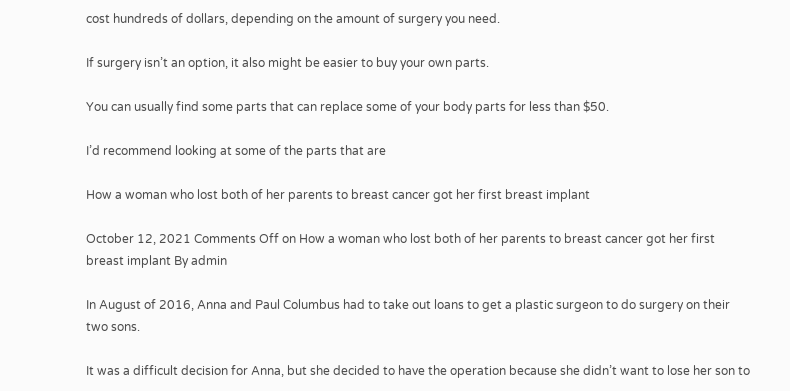cost hundreds of dollars, depending on the amount of surgery you need.

If surgery isn’t an option, it also might be easier to buy your own parts.

You can usually find some parts that can replace some of your body parts for less than $50.

I’d recommend looking at some of the parts that are

How a woman who lost both of her parents to breast cancer got her first breast implant

October 12, 2021 Comments Off on How a woman who lost both of her parents to breast cancer got her first breast implant By admin

In August of 2016, Anna and Paul Columbus had to take out loans to get a plastic surgeon to do surgery on their two sons.

It was a difficult decision for Anna, but she decided to have the operation because she didn’t want to lose her son to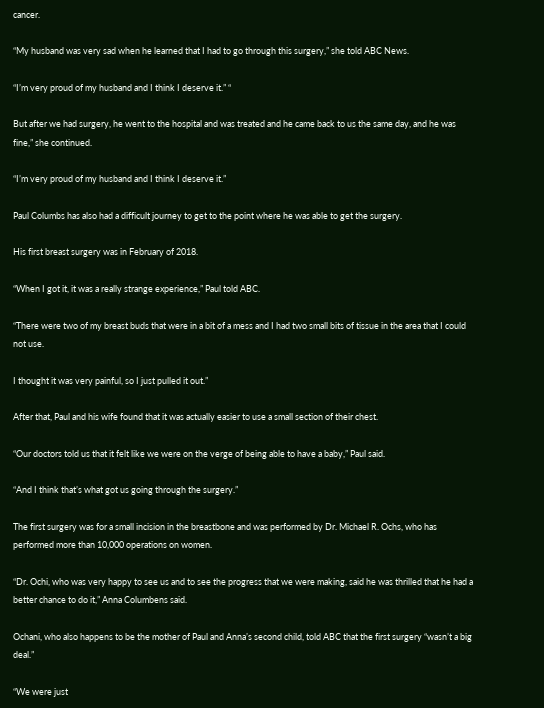cancer.

“My husband was very sad when he learned that I had to go through this surgery,” she told ABC News.

“I’m very proud of my husband and I think I deserve it.” “

But after we had surgery, he went to the hospital and was treated and he came back to us the same day, and he was fine,” she continued.

“I’m very proud of my husband and I think I deserve it.”

Paul Columbs has also had a difficult journey to get to the point where he was able to get the surgery.

His first breast surgery was in February of 2018.

“When I got it, it was a really strange experience,” Paul told ABC.

“There were two of my breast buds that were in a bit of a mess and I had two small bits of tissue in the area that I could not use.

I thought it was very painful, so I just pulled it out.”

After that, Paul and his wife found that it was actually easier to use a small section of their chest.

“Our doctors told us that it felt like we were on the verge of being able to have a baby,” Paul said.

“And I think that’s what got us going through the surgery.”

The first surgery was for a small incision in the breastbone and was performed by Dr. Michael R. Ochs, who has performed more than 10,000 operations on women.

“Dr. Ochi, who was very happy to see us and to see the progress that we were making, said he was thrilled that he had a better chance to do it,” Anna Columbens said.

Ochani, who also happens to be the mother of Paul and Anna’s second child, told ABC that the first surgery “wasn’t a big deal.”

“We were just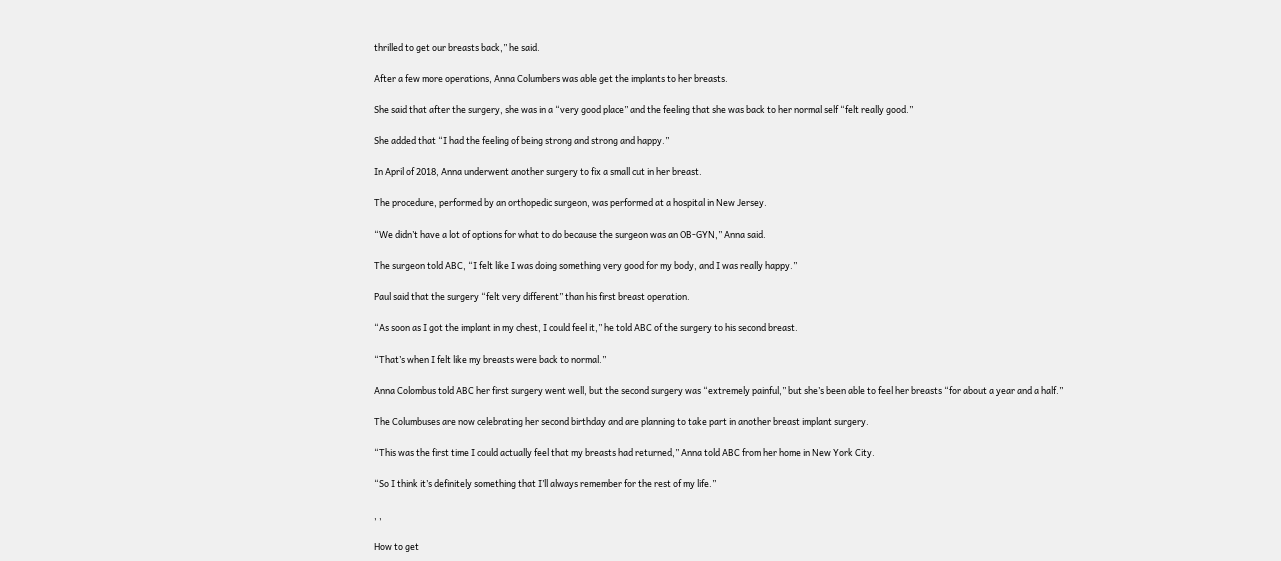thrilled to get our breasts back,” he said.

After a few more operations, Anna Columbers was able get the implants to her breasts.

She said that after the surgery, she was in a “very good place” and the feeling that she was back to her normal self “felt really good.”

She added that “I had the feeling of being strong and strong and happy.”

In April of 2018, Anna underwent another surgery to fix a small cut in her breast.

The procedure, performed by an orthopedic surgeon, was performed at a hospital in New Jersey.

“We didn’t have a lot of options for what to do because the surgeon was an OB-GYN,” Anna said.

The surgeon told ABC, “I felt like I was doing something very good for my body, and I was really happy.”

Paul said that the surgery “felt very different” than his first breast operation.

“As soon as I got the implant in my chest, I could feel it,” he told ABC of the surgery to his second breast.

“That’s when I felt like my breasts were back to normal.”

Anna Colombus told ABC her first surgery went well, but the second surgery was “extremely painful,” but she’s been able to feel her breasts “for about a year and a half.”

The Columbuses are now celebrating her second birthday and are planning to take part in another breast implant surgery.

“This was the first time I could actually feel that my breasts had returned,” Anna told ABC from her home in New York City.

“So I think it’s definitely something that I’ll always remember for the rest of my life.”

, ,

How to get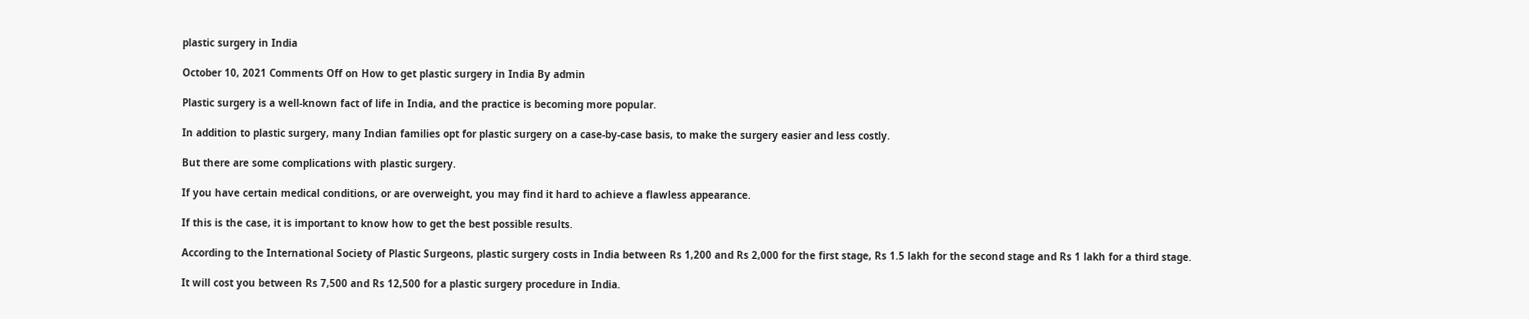plastic surgery in India

October 10, 2021 Comments Off on How to get plastic surgery in India By admin

Plastic surgery is a well-known fact of life in India, and the practice is becoming more popular.

In addition to plastic surgery, many Indian families opt for plastic surgery on a case-by-case basis, to make the surgery easier and less costly.

But there are some complications with plastic surgery.

If you have certain medical conditions, or are overweight, you may find it hard to achieve a flawless appearance.

If this is the case, it is important to know how to get the best possible results.

According to the International Society of Plastic Surgeons, plastic surgery costs in India between Rs 1,200 and Rs 2,000 for the first stage, Rs 1.5 lakh for the second stage and Rs 1 lakh for a third stage.

It will cost you between Rs 7,500 and Rs 12,500 for a plastic surgery procedure in India.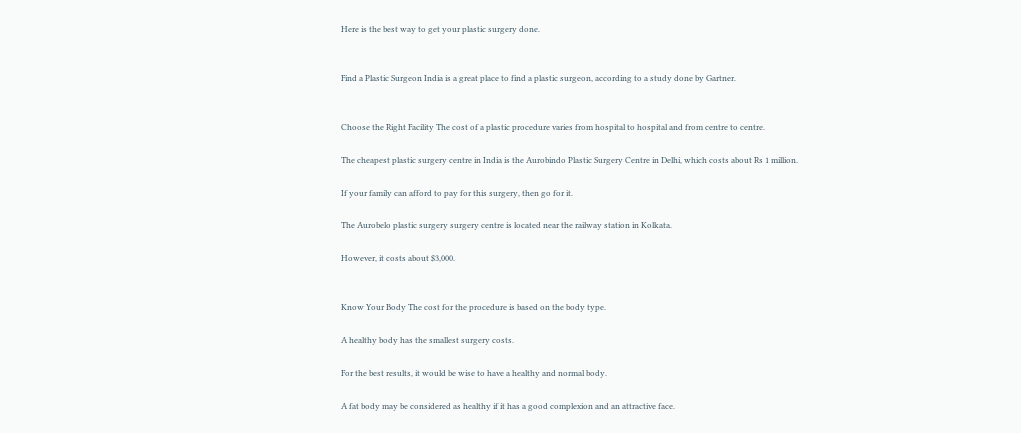Here is the best way to get your plastic surgery done.


Find a Plastic Surgeon India is a great place to find a plastic surgeon, according to a study done by Gartner.


Choose the Right Facility The cost of a plastic procedure varies from hospital to hospital and from centre to centre.

The cheapest plastic surgery centre in India is the Aurobindo Plastic Surgery Centre in Delhi, which costs about Rs 1 million.

If your family can afford to pay for this surgery, then go for it.

The Aurobelo plastic surgery surgery centre is located near the railway station in Kolkata.

However, it costs about $3,000.


Know Your Body The cost for the procedure is based on the body type.

A healthy body has the smallest surgery costs.

For the best results, it would be wise to have a healthy and normal body.

A fat body may be considered as healthy if it has a good complexion and an attractive face.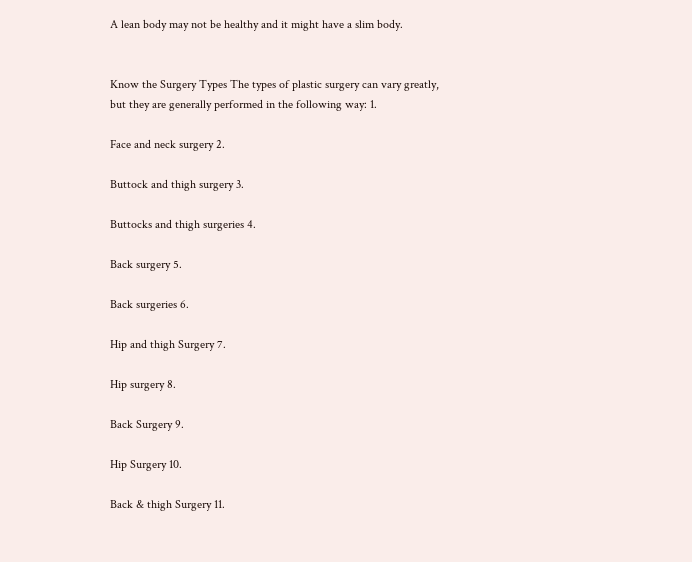A lean body may not be healthy and it might have a slim body.


Know the Surgery Types The types of plastic surgery can vary greatly, but they are generally performed in the following way: 1.

Face and neck surgery 2.

Buttock and thigh surgery 3.

Buttocks and thigh surgeries 4.

Back surgery 5.

Back surgeries 6.

Hip and thigh Surgery 7.

Hip surgery 8.

Back Surgery 9.

Hip Surgery 10.

Back & thigh Surgery 11.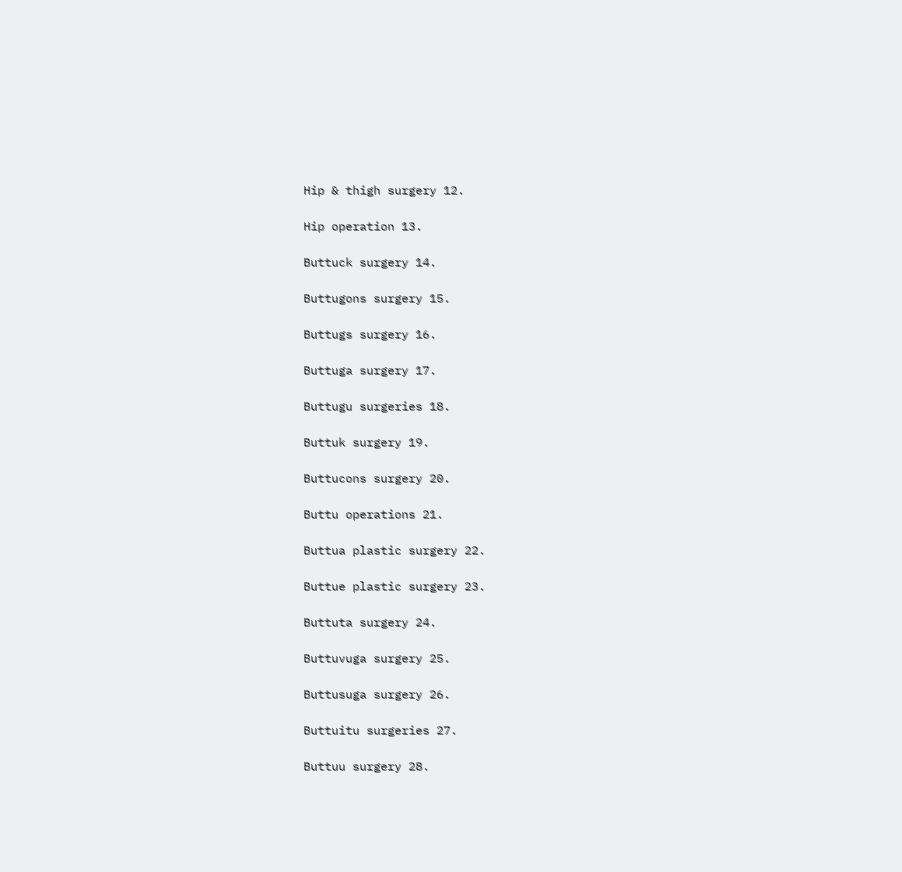Hip & thigh surgery 12.

Hip operation 13.

Buttuck surgery 14.

Buttugons surgery 15.

Buttugs surgery 16.

Buttuga surgery 17.

Buttugu surgeries 18.

Buttuk surgery 19.

Buttucons surgery 20.

Buttu operations 21.

Buttua plastic surgery 22.

Buttue plastic surgery 23.

Buttuta surgery 24.

Buttuvuga surgery 25.

Buttusuga surgery 26.

Buttuitu surgeries 27.

Buttuu surgery 28.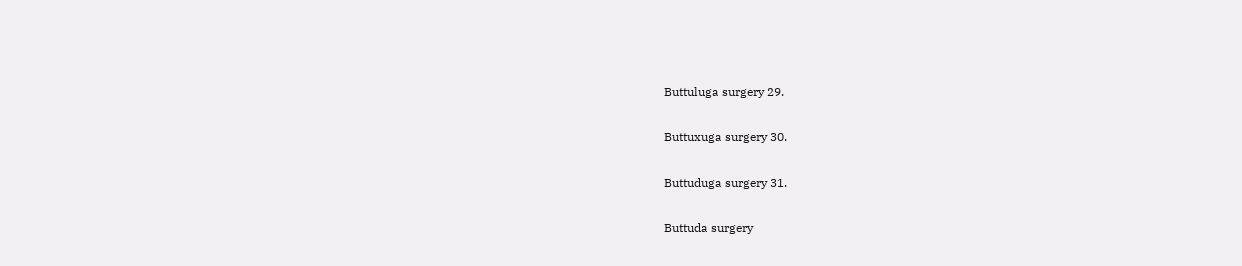Buttuluga surgery 29.

Buttuxuga surgery 30.

Buttuduga surgery 31.

Buttuda surgery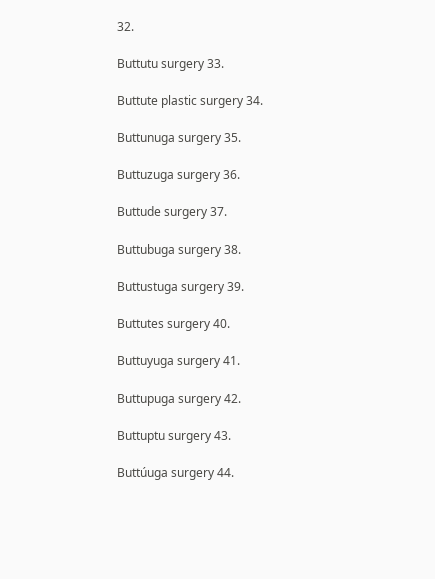32.

Buttutu surgery 33.

Buttute plastic surgery 34.

Buttunuga surgery 35.

Buttuzuga surgery 36.

Buttude surgery 37.

Buttubuga surgery 38.

Buttustuga surgery 39.

Buttutes surgery 40.

Buttuyuga surgery 41.

Buttupuga surgery 42.

Buttuptu surgery 43.

Buttúuga surgery 44.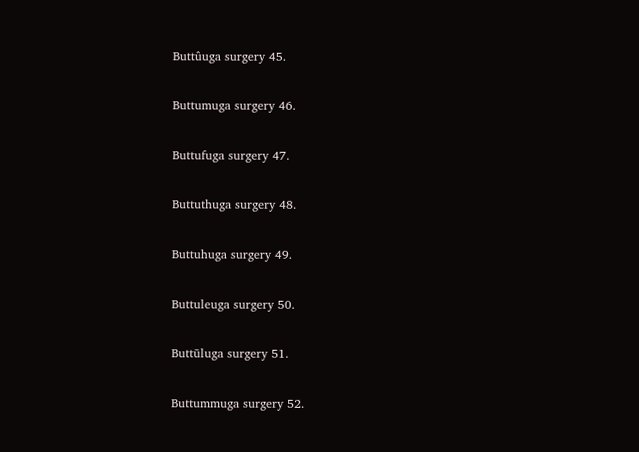Buttûuga surgery 45.

Buttumuga surgery 46.

Buttufuga surgery 47.

Buttuthuga surgery 48.

Buttuhuga surgery 49.

Buttuleuga surgery 50.

Buttūluga surgery 51.

Buttummuga surgery 52.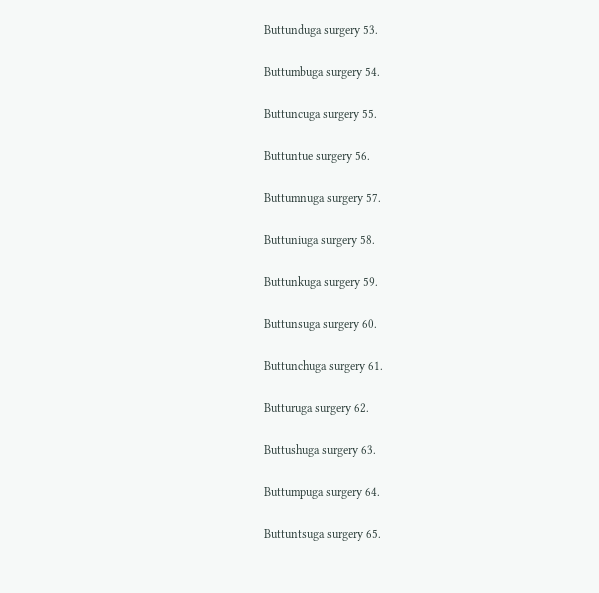Buttunduga surgery 53.

Buttumbuga surgery 54.

Buttuncuga surgery 55.

Buttuntue surgery 56.

Buttumnuga surgery 57.

Buttuniuga surgery 58.

Buttunkuga surgery 59.

Buttunsuga surgery 60.

Buttunchuga surgery 61.

Butturuga surgery 62.

Buttushuga surgery 63.

Buttumpuga surgery 64.

Buttuntsuga surgery 65.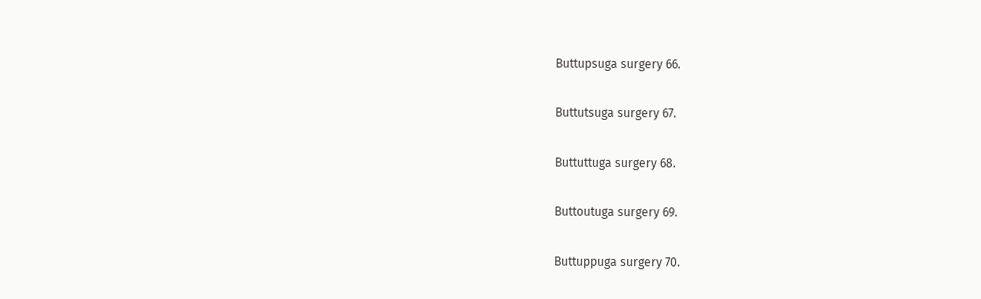Buttupsuga surgery 66.

Buttutsuga surgery 67.

Buttuttuga surgery 68.

Buttoutuga surgery 69.

Buttuppuga surgery 70.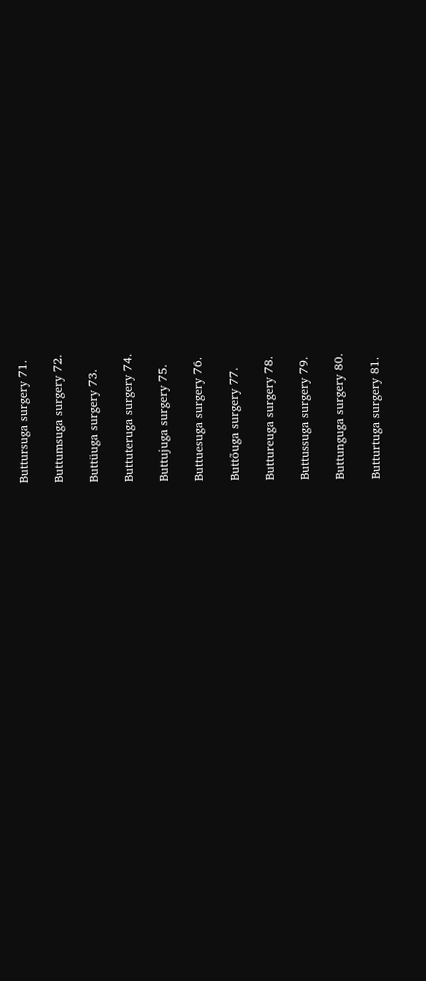Buttursuga surgery 71.

Buttumsuga surgery 72.

Buttüuga surgery 73.

Buttuteruga surgery 74.

Buttujuga surgery 75.

Buttuesuga surgery 76.

Buttõuga surgery 77.

Buttureuga surgery 78.

Buttussuga surgery 79.

Buttunguga surgery 80.

Butturtuga surgery 81.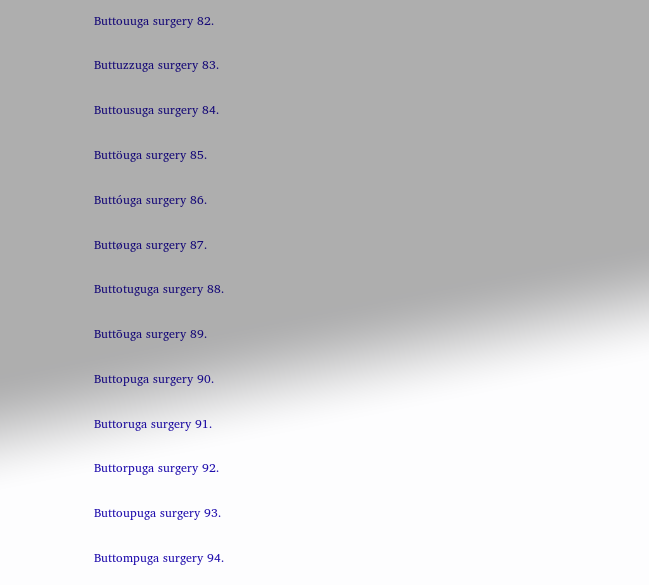Buttouuga surgery 82.

Buttuzzuga surgery 83.

Buttousuga surgery 84.

Buttöuga surgery 85.

Buttóuga surgery 86.

Buttøuga surgery 87.

Buttotuguga surgery 88.

Buttōuga surgery 89.

Buttopuga surgery 90.

Buttoruga surgery 91.

Buttorpuga surgery 92.

Buttoupuga surgery 93.

Buttompuga surgery 94.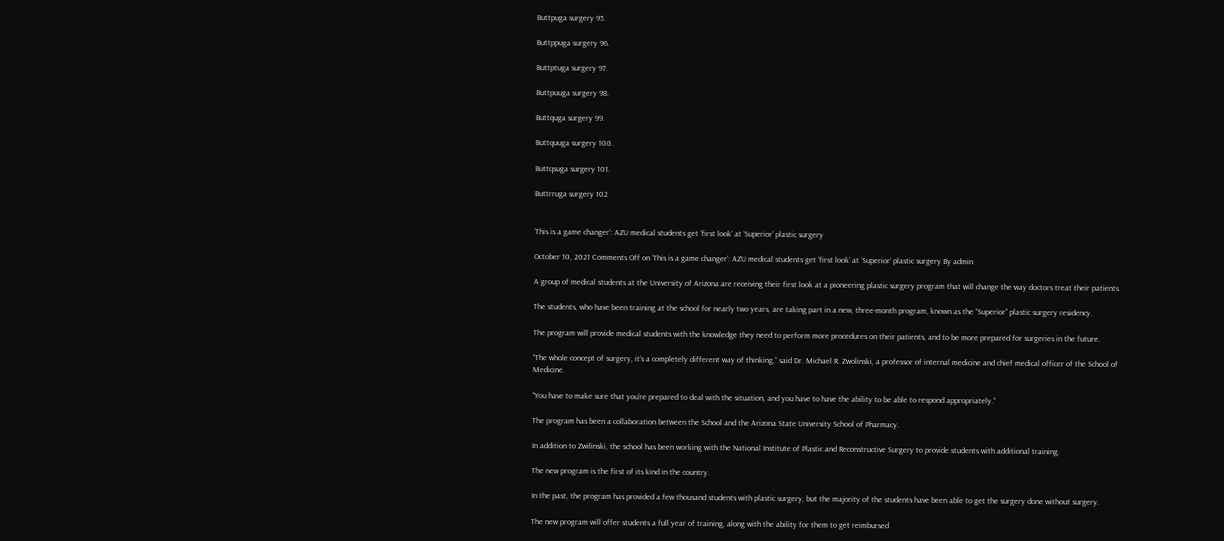Buttpuga surgery 95.

Buttppuga surgery 96.

Buttptuga surgery 97.

Buttpuuga surgery 98.

Buttquga surgery 99.

Buttquuga surgery 100.

Buttqsuga surgery 101.

Buttrruga surgery 102


‘This is a game changer’: AZU medical students get ‘first look’ at ‘Superior’ plastic surgery

October 10, 2021 Comments Off on ‘This is a game changer’: AZU medical students get ‘first look’ at ‘Superior’ plastic surgery By admin

A group of medical students at the University of Arizona are receiving their first look at a pioneering plastic surgery program that will change the way doctors treat their patients.

The students, who have been training at the school for nearly two years, are taking part in a new, three-month program, known as the “Superior” plastic surgery residency.

The program will provide medical students with the knowledge they need to perform more procedures on their patients, and to be more prepared for surgeries in the future.

“The whole concept of surgery, it’s a completely different way of thinking,” said Dr. Michael R. Zwolinski, a professor of internal medicine and chief medical officer of the School of Medicine.

“You have to make sure that you’re prepared to deal with the situation, and you have to have the ability to be able to respond appropriately.”

The program has been a collaboration between the School and the Arizona State University School of Pharmacy.

In addition to Zwilinski, the school has been working with the National Institute of Plastic and Reconstructive Surgery to provide students with additional training.

The new program is the first of its kind in the country.

In the past, the program has provided a few thousand students with plastic surgery, but the majority of the students have been able to get the surgery done without surgery.

The new program will offer students a full year of training, along with the ability for them to get reimbursed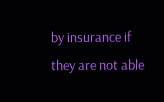by insurance if they are not able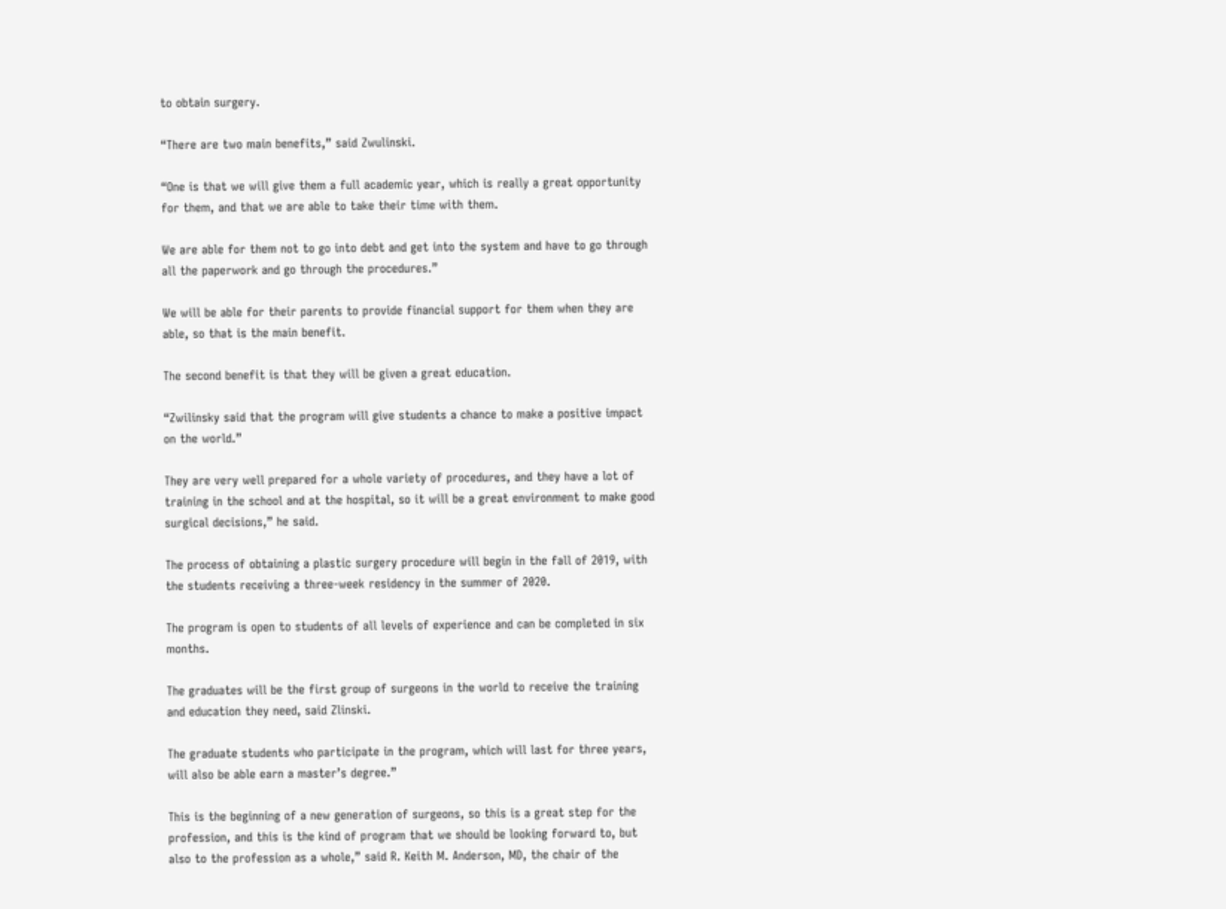to obtain surgery.

“There are two main benefits,” said Zwulinski.

“One is that we will give them a full academic year, which is really a great opportunity for them, and that we are able to take their time with them.

We are able for them not to go into debt and get into the system and have to go through all the paperwork and go through the procedures.”

We will be able for their parents to provide financial support for them when they are able, so that is the main benefit.

The second benefit is that they will be given a great education.

“Zwilinsky said that the program will give students a chance to make a positive impact on the world.”

They are very well prepared for a whole variety of procedures, and they have a lot of training in the school and at the hospital, so it will be a great environment to make good surgical decisions,” he said.

The process of obtaining a plastic surgery procedure will begin in the fall of 2019, with the students receiving a three-week residency in the summer of 2020.

The program is open to students of all levels of experience and can be completed in six months.

The graduates will be the first group of surgeons in the world to receive the training and education they need, said Zlinski.

The graduate students who participate in the program, which will last for three years, will also be able earn a master’s degree.”

This is the beginning of a new generation of surgeons, so this is a great step for the profession, and this is the kind of program that we should be looking forward to, but also to the profession as a whole,” said R. Keith M. Anderson, MD, the chair of the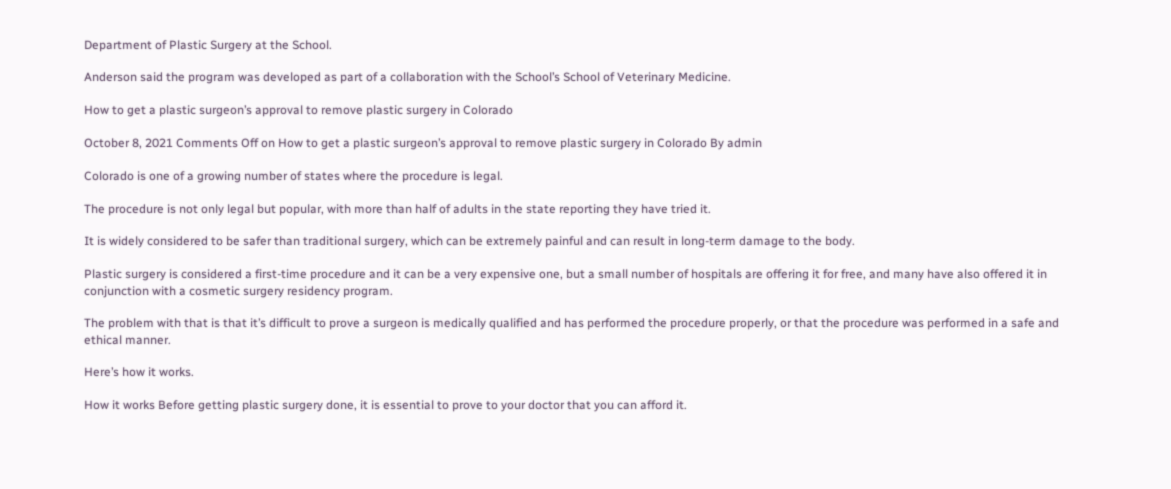Department of Plastic Surgery at the School.

Anderson said the program was developed as part of a collaboration with the School’s School of Veterinary Medicine.

How to get a plastic surgeon’s approval to remove plastic surgery in Colorado

October 8, 2021 Comments Off on How to get a plastic surgeon’s approval to remove plastic surgery in Colorado By admin

Colorado is one of a growing number of states where the procedure is legal.

The procedure is not only legal but popular, with more than half of adults in the state reporting they have tried it.

It is widely considered to be safer than traditional surgery, which can be extremely painful and can result in long-term damage to the body.

Plastic surgery is considered a first-time procedure and it can be a very expensive one, but a small number of hospitals are offering it for free, and many have also offered it in conjunction with a cosmetic surgery residency program.

The problem with that is that it’s difficult to prove a surgeon is medically qualified and has performed the procedure properly, or that the procedure was performed in a safe and ethical manner.

Here’s how it works.

How it works Before getting plastic surgery done, it is essential to prove to your doctor that you can afford it.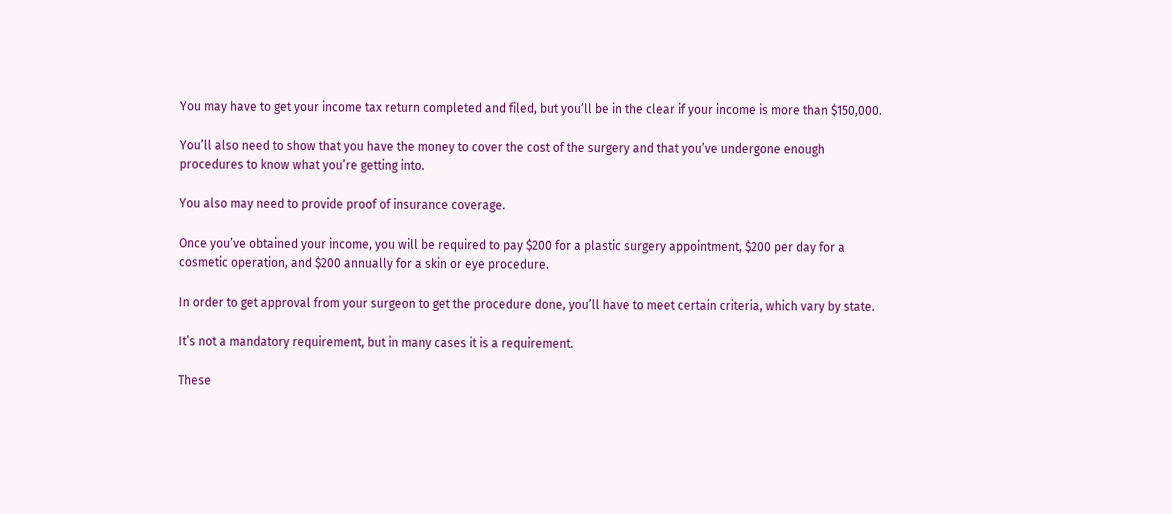You may have to get your income tax return completed and filed, but you’ll be in the clear if your income is more than $150,000.

You’ll also need to show that you have the money to cover the cost of the surgery and that you’ve undergone enough procedures to know what you’re getting into.

You also may need to provide proof of insurance coverage.

Once you’ve obtained your income, you will be required to pay $200 for a plastic surgery appointment, $200 per day for a cosmetic operation, and $200 annually for a skin or eye procedure.

In order to get approval from your surgeon to get the procedure done, you’ll have to meet certain criteria, which vary by state.

It’s not a mandatory requirement, but in many cases it is a requirement.

These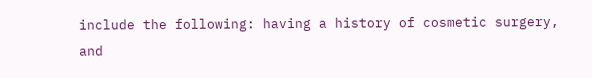include the following: having a history of cosmetic surgery, and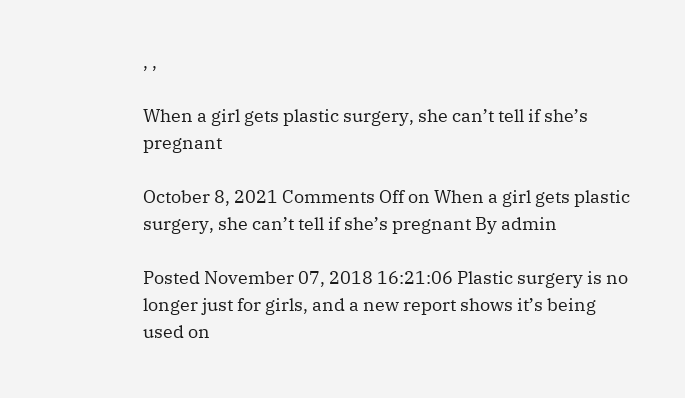, ,

When a girl gets plastic surgery, she can’t tell if she’s pregnant

October 8, 2021 Comments Off on When a girl gets plastic surgery, she can’t tell if she’s pregnant By admin

Posted November 07, 2018 16:21:06 Plastic surgery is no longer just for girls, and a new report shows it’s being used on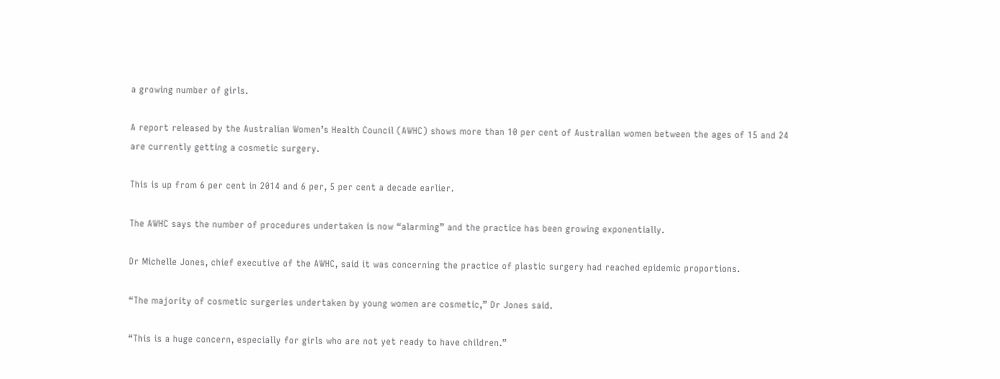a growing number of girls.

A report released by the Australian Women’s Health Council (AWHC) shows more than 10 per cent of Australian women between the ages of 15 and 24 are currently getting a cosmetic surgery.

This is up from 6 per cent in 2014 and 6 per, 5 per cent a decade earlier.

The AWHC says the number of procedures undertaken is now “alarming” and the practice has been growing exponentially.

Dr Michelle Jones, chief executive of the AWHC, said it was concerning the practice of plastic surgery had reached epidemic proportions.

“The majority of cosmetic surgeries undertaken by young women are cosmetic,” Dr Jones said.

“This is a huge concern, especially for girls who are not yet ready to have children.”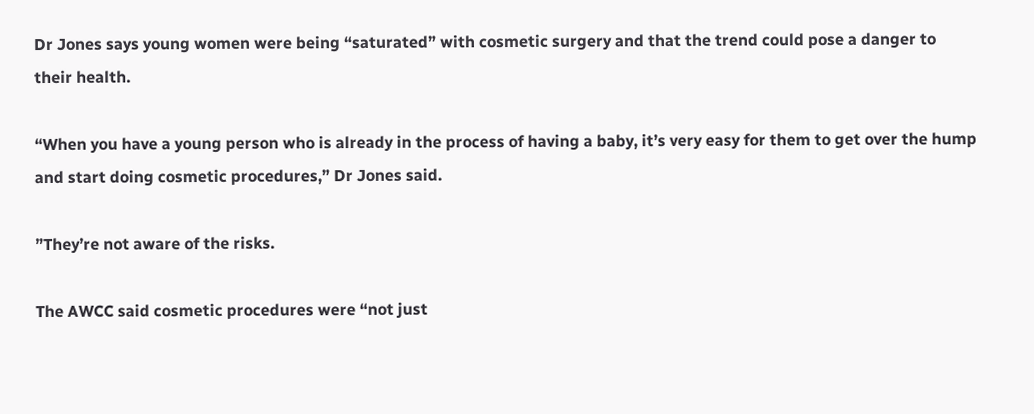Dr Jones says young women were being “saturated” with cosmetic surgery and that the trend could pose a danger to their health.

“When you have a young person who is already in the process of having a baby, it’s very easy for them to get over the hump and start doing cosmetic procedures,” Dr Jones said.

”They’re not aware of the risks.

The AWCC said cosmetic procedures were “not just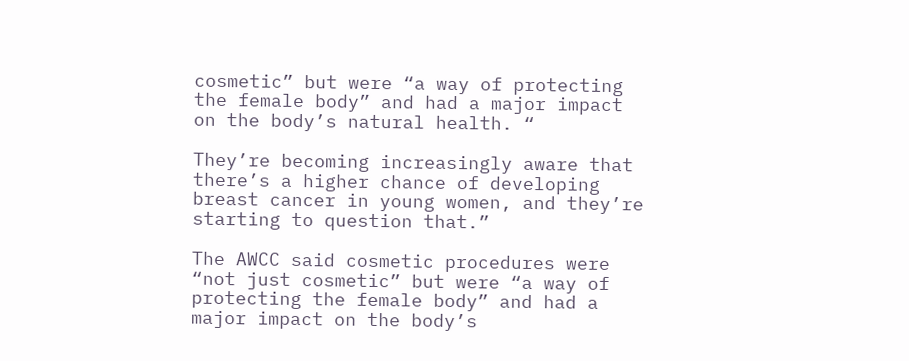cosmetic” but were “a way of protecting the female body” and had a major impact on the body’s natural health. “

They’re becoming increasingly aware that there’s a higher chance of developing breast cancer in young women, and they’re starting to question that.”

The AWCC said cosmetic procedures were “not just cosmetic” but were “a way of protecting the female body” and had a major impact on the body’s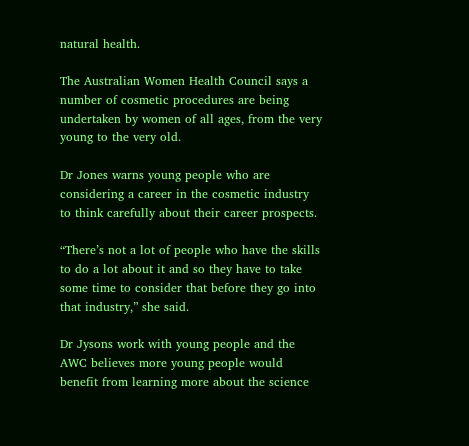natural health.

The Australian Women Health Council says a number of cosmetic procedures are being undertaken by women of all ages, from the very young to the very old.

Dr Jones warns young people who are considering a career in the cosmetic industry to think carefully about their career prospects.

“There’s not a lot of people who have the skills to do a lot about it and so they have to take some time to consider that before they go into that industry,” she said.

Dr Jysons work with young people and the AWC believes more young people would benefit from learning more about the science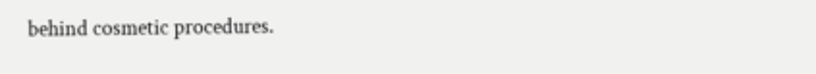behind cosmetic procedures.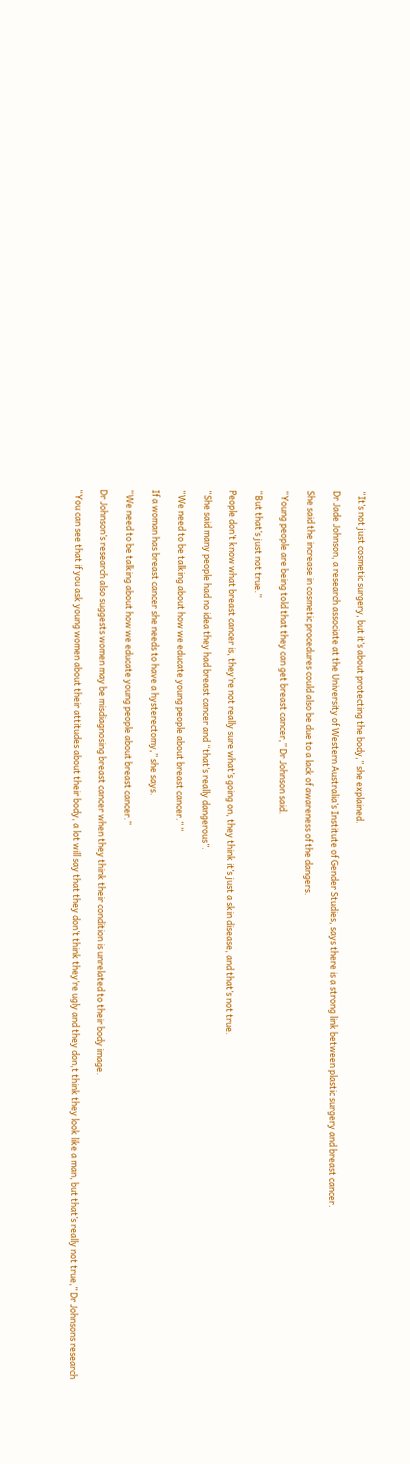“It’s not just cosmetic surgery, but it’s about protecting the body,” she explained.

Dr Jade Johnson, a research associate at the University of Western Australia’s Institute of Gender Studies, says there is a strong link between plastic surgery and breast cancer.

She said the increase in cosmetic procedures could also be due to a lack of awareness of the dangers.

“Young people are being told that they can get breast cancer,” Dr Johnson said.

“But that’s just not true.”

People don’t know what breast cancer is, they’re not really sure what’s going on, they think it’s just a skin disease, and that’s not true.

“She said many people had no idea they had breast cancer and “that’s really dangerous”.

“We need to be talking about how we educate young people about breast cancer.” “

If a woman has breast cancer she needs to have a hysterectomy,” she says.

“We need to be talking about how we educate young people about breast cancer.”

Dr Johnson’s research also suggests women may be misdiagnosing breast cancer when they think their condition is unrelated to their body image.

“You can see that if you ask young women about their attitudes about their body, a lot will say that they don’t think they’re ugly and they don,t think they look like a man, but that’s really not true,” Dr Johnsons research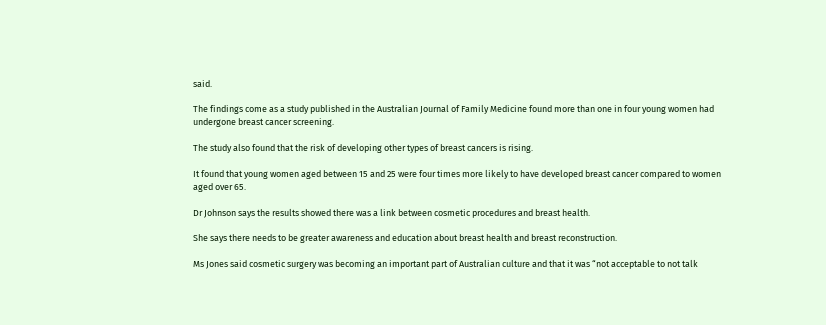said.

The findings come as a study published in the Australian Journal of Family Medicine found more than one in four young women had undergone breast cancer screening.

The study also found that the risk of developing other types of breast cancers is rising.

It found that young women aged between 15 and 25 were four times more likely to have developed breast cancer compared to women aged over 65.

Dr Johnson says the results showed there was a link between cosmetic procedures and breast health.

She says there needs to be greater awareness and education about breast health and breast reconstruction.

Ms Jones said cosmetic surgery was becoming an important part of Australian culture and that it was “not acceptable to not talk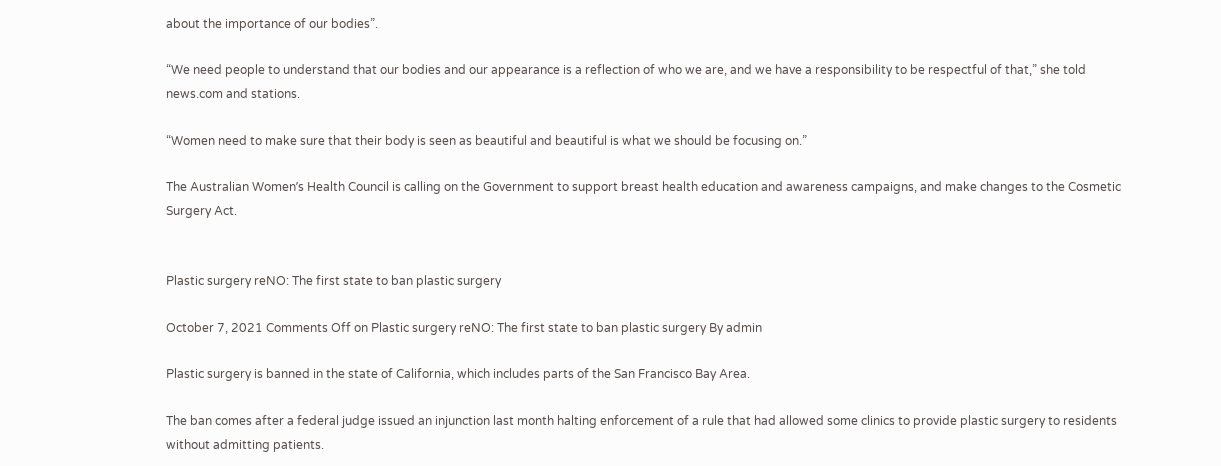about the importance of our bodies”.

“We need people to understand that our bodies and our appearance is a reflection of who we are, and we have a responsibility to be respectful of that,” she told news.com and stations.

“Women need to make sure that their body is seen as beautiful and beautiful is what we should be focusing on.”

The Australian Womenʼs Health Council is calling on the Government to support breast health education and awareness campaigns, and make changes to the Cosmetic Surgery Act.


Plastic surgery reNO: The first state to ban plastic surgery

October 7, 2021 Comments Off on Plastic surgery reNO: The first state to ban plastic surgery By admin

Plastic surgery is banned in the state of California, which includes parts of the San Francisco Bay Area.

The ban comes after a federal judge issued an injunction last month halting enforcement of a rule that had allowed some clinics to provide plastic surgery to residents without admitting patients.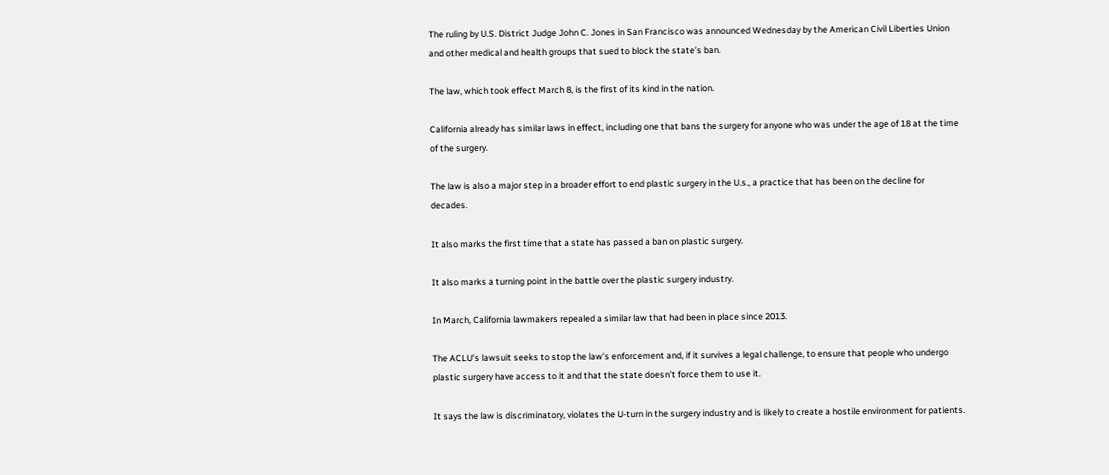The ruling by U.S. District Judge John C. Jones in San Francisco was announced Wednesday by the American Civil Liberties Union and other medical and health groups that sued to block the state’s ban.

The law, which took effect March 8, is the first of its kind in the nation.

California already has similar laws in effect, including one that bans the surgery for anyone who was under the age of 18 at the time of the surgery.

The law is also a major step in a broader effort to end plastic surgery in the U.s., a practice that has been on the decline for decades.

It also marks the first time that a state has passed a ban on plastic surgery.

It also marks a turning point in the battle over the plastic surgery industry.

In March, California lawmakers repealed a similar law that had been in place since 2013.

The ACLU’s lawsuit seeks to stop the law’s enforcement and, if it survives a legal challenge, to ensure that people who undergo plastic surgery have access to it and that the state doesn’t force them to use it.

It says the law is discriminatory, violates the U-turn in the surgery industry and is likely to create a hostile environment for patients.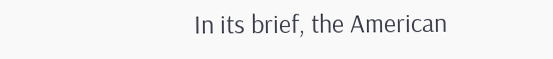In its brief, the American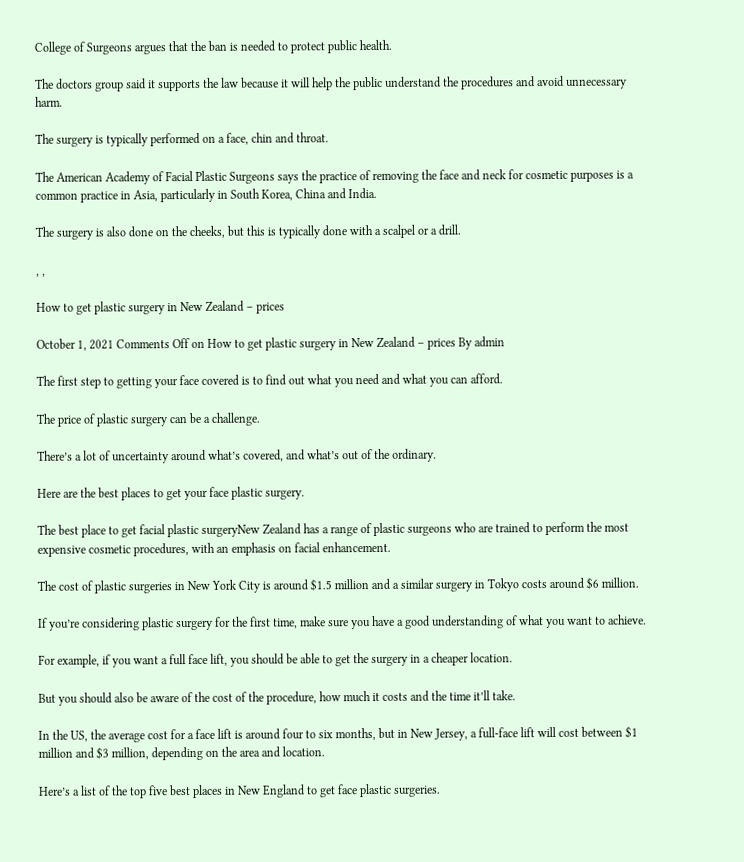College of Surgeons argues that the ban is needed to protect public health.

The doctors group said it supports the law because it will help the public understand the procedures and avoid unnecessary harm.

The surgery is typically performed on a face, chin and throat.

The American Academy of Facial Plastic Surgeons says the practice of removing the face and neck for cosmetic purposes is a common practice in Asia, particularly in South Korea, China and India.

The surgery is also done on the cheeks, but this is typically done with a scalpel or a drill.

, ,

How to get plastic surgery in New Zealand – prices

October 1, 2021 Comments Off on How to get plastic surgery in New Zealand – prices By admin

The first step to getting your face covered is to find out what you need and what you can afford.

The price of plastic surgery can be a challenge.

There’s a lot of uncertainty around what’s covered, and what’s out of the ordinary.

Here are the best places to get your face plastic surgery.

The best place to get facial plastic surgeryNew Zealand has a range of plastic surgeons who are trained to perform the most expensive cosmetic procedures, with an emphasis on facial enhancement.

The cost of plastic surgeries in New York City is around $1.5 million and a similar surgery in Tokyo costs around $6 million.

If you’re considering plastic surgery for the first time, make sure you have a good understanding of what you want to achieve.

For example, if you want a full face lift, you should be able to get the surgery in a cheaper location.

But you should also be aware of the cost of the procedure, how much it costs and the time it’ll take.

In the US, the average cost for a face lift is around four to six months, but in New Jersey, a full-face lift will cost between $1 million and $3 million, depending on the area and location.

Here’s a list of the top five best places in New England to get face plastic surgeries.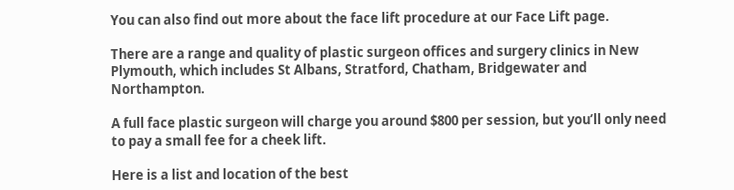You can also find out more about the face lift procedure at our Face Lift page.

There are a range and quality of plastic surgeon offices and surgery clinics in New Plymouth, which includes St Albans, Stratford, Chatham, Bridgewater and Northampton.

A full face plastic surgeon will charge you around $800 per session, but you’ll only need to pay a small fee for a cheek lift.

Here is a list and location of the best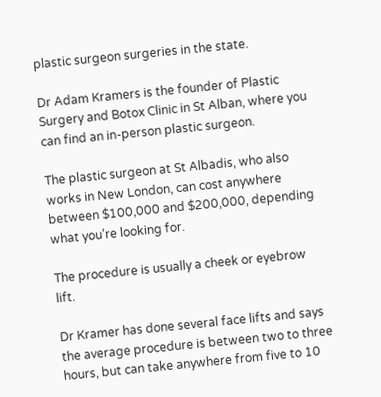plastic surgeon surgeries in the state.

Dr Adam Kramers is the founder of Plastic Surgery and Botox Clinic in St Alban, where you can find an in-person plastic surgeon.

The plastic surgeon at St Albadis, who also works in New London, can cost anywhere between $100,000 and $200,000, depending what you’re looking for.

The procedure is usually a cheek or eyebrow lift.

Dr Kramer has done several face lifts and says the average procedure is between two to three hours, but can take anywhere from five to 10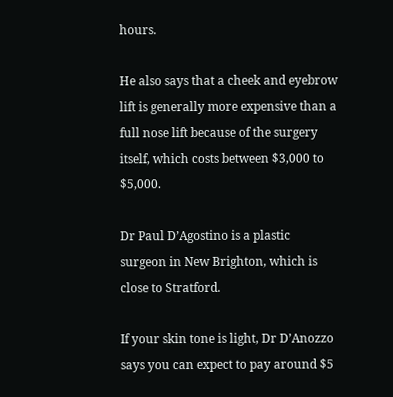hours.

He also says that a cheek and eyebrow lift is generally more expensive than a full nose lift because of the surgery itself, which costs between $3,000 to $5,000.

Dr Paul D’Agostino is a plastic surgeon in New Brighton, which is close to Stratford.

If your skin tone is light, Dr D’Anozzo says you can expect to pay around $5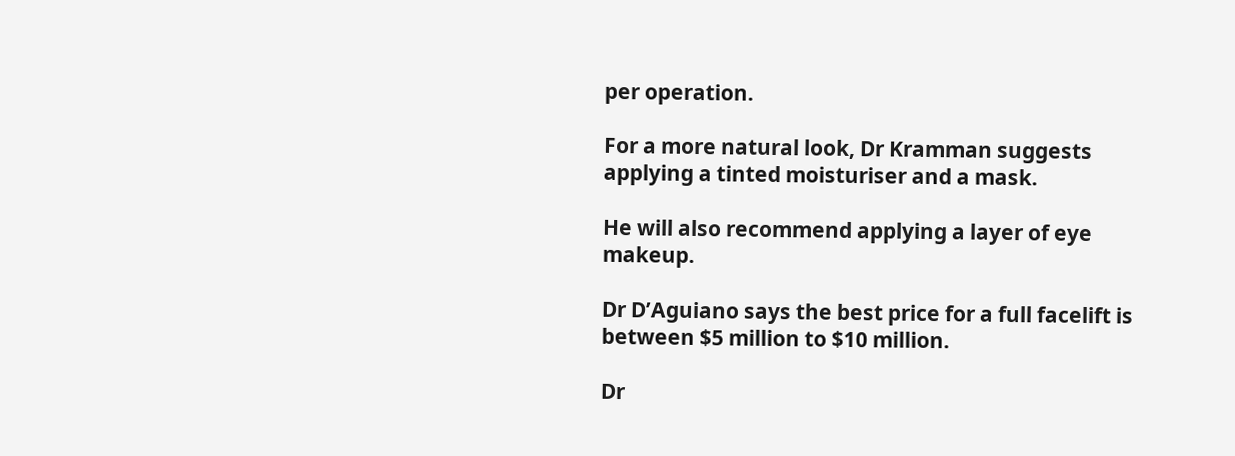per operation.

For a more natural look, Dr Kramman suggests applying a tinted moisturiser and a mask.

He will also recommend applying a layer of eye makeup.

Dr D’Aguiano says the best price for a full facelift is between $5 million to $10 million.

Dr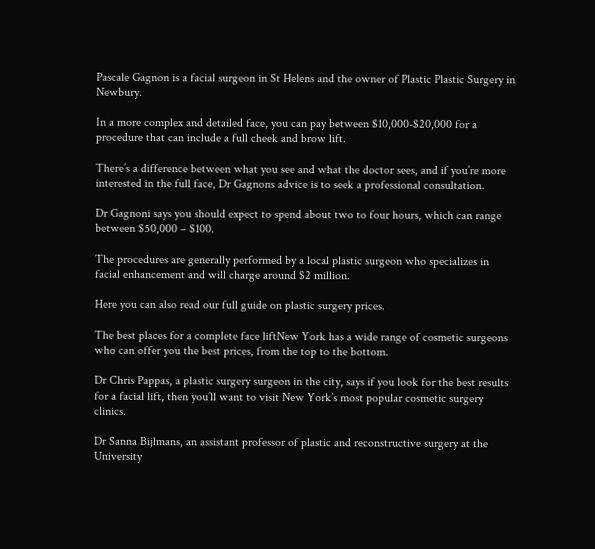Pascale Gagnon is a facial surgeon in St Helens and the owner of Plastic Plastic Surgery in Newbury.

In a more complex and detailed face, you can pay between $10,000-$20,000 for a procedure that can include a full cheek and brow lift.

There’s a difference between what you see and what the doctor sees, and if you’re more interested in the full face, Dr Gagnons advice is to seek a professional consultation.

Dr Gagnoni says you should expect to spend about two to four hours, which can range between $50,000 – $100.

The procedures are generally performed by a local plastic surgeon who specializes in facial enhancement and will charge around $2 million.

Here you can also read our full guide on plastic surgery prices.

The best places for a complete face liftNew York has a wide range of cosmetic surgeons who can offer you the best prices, from the top to the bottom.

Dr Chris Pappas, a plastic surgery surgeon in the city, says if you look for the best results for a facial lift, then you’ll want to visit New York’s most popular cosmetic surgery clinics.

Dr Sanna Bijlmans, an assistant professor of plastic and reconstructive surgery at the University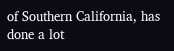of Southern California, has done a lot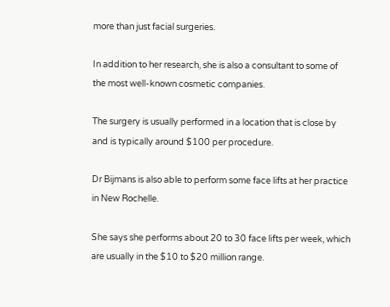more than just facial surgeries.

In addition to her research, she is also a consultant to some of the most well-known cosmetic companies.

The surgery is usually performed in a location that is close by and is typically around $100 per procedure.

Dr Bijmans is also able to perform some face lifts at her practice in New Rochelle.

She says she performs about 20 to 30 face lifts per week, which are usually in the $10 to $20 million range.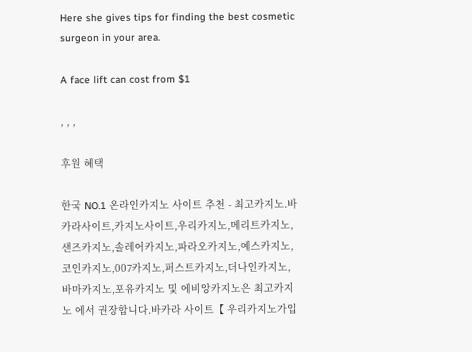Here she gives tips for finding the best cosmetic surgeon in your area.

A face lift can cost from $1

, , ,

후원 혜택

한국 NO.1 온라인카지노 사이트 추천 - 최고카지노.바카라사이트,카지노사이트,우리카지노,메리트카지노,샌즈카지노,솔레어카지노,파라오카지노,예스카지노,코인카지노,007카지노,퍼스트카지노,더나인카지노,바마카지노,포유카지노 및 에비앙카지노은 최고카지노 에서 권장합니다.바카라 사이트【 우리카지노가입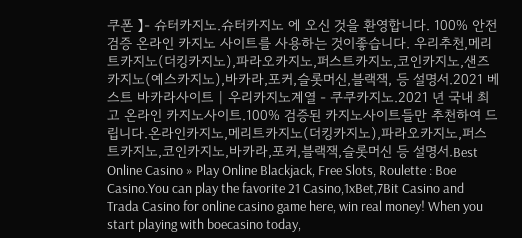쿠폰 】- 슈터카지노.슈터카지노 에 오신 것을 환영합니다. 100% 안전 검증 온라인 카지노 사이트를 사용하는 것이좋습니다. 우리추천,메리트카지노(더킹카지노),파라오카지노,퍼스트카지노,코인카지노,샌즈카지노(예스카지노),바카라,포커,슬롯머신,블랙잭, 등 설명서.2021 베스트 바카라사이트 | 우리카지노계열 - 쿠쿠카지노.2021 년 국내 최고 온라인 카지노사이트.100% 검증된 카지노사이트들만 추천하여 드립니다.온라인카지노,메리트카지노(더킹카지노),파라오카지노,퍼스트카지노,코인카지노,바카라,포커,블랙잭,슬롯머신 등 설명서.Best Online Casino » Play Online Blackjack, Free Slots, Roulette : Boe Casino.You can play the favorite 21 Casino,1xBet,7Bit Casino and Trada Casino for online casino game here, win real money! When you start playing with boecasino today,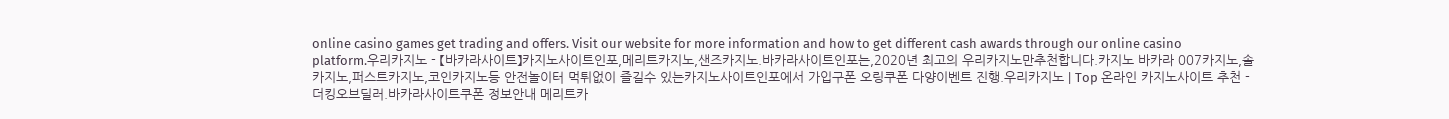online casino games get trading and offers. Visit our website for more information and how to get different cash awards through our online casino platform.우리카지노 - 【바카라사이트】카지노사이트인포,메리트카지노,샌즈카지노.바카라사이트인포는,2020년 최고의 우리카지노만추천합니다.카지노 바카라 007카지노,솔카지노,퍼스트카지노,코인카지노등 안전놀이터 먹튀없이 즐길수 있는카지노사이트인포에서 가입구폰 오링쿠폰 다양이벤트 진행.우리카지노 | Top 온라인 카지노사이트 추천 - 더킹오브딜러.바카라사이트쿠폰 정보안내 메리트카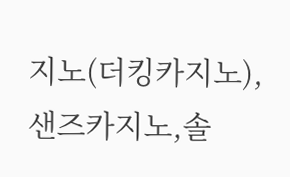지노(더킹카지노),샌즈카지노,솔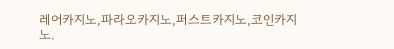레어카지노,파라오카지노,퍼스트카지노,코인카지노.